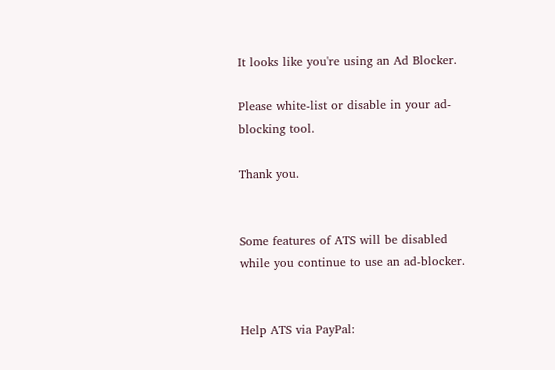It looks like you're using an Ad Blocker.

Please white-list or disable in your ad-blocking tool.

Thank you.


Some features of ATS will be disabled while you continue to use an ad-blocker.


Help ATS via PayPal: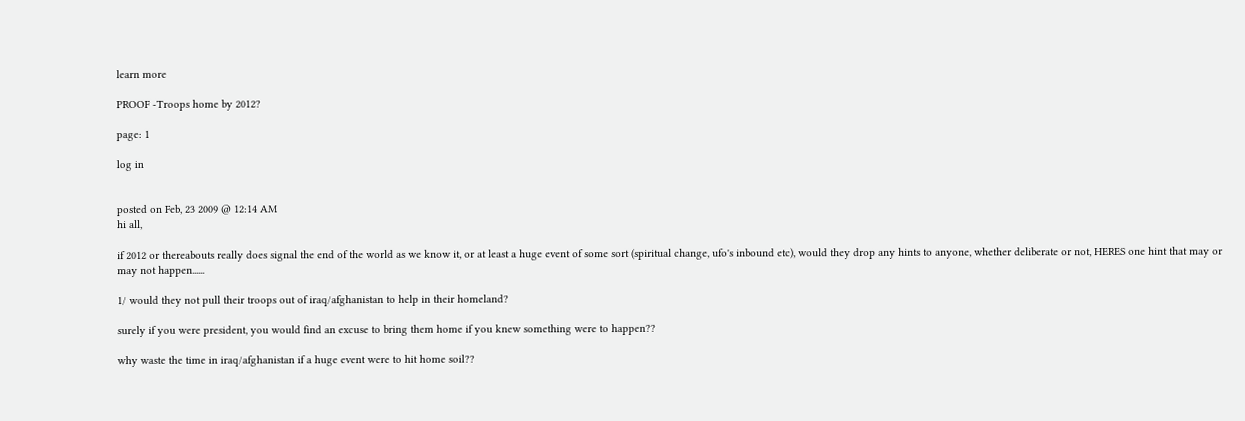learn more

PROOF -Troops home by 2012?

page: 1

log in


posted on Feb, 23 2009 @ 12:14 AM
hi all,

if 2012 or thereabouts really does signal the end of the world as we know it, or at least a huge event of some sort (spiritual change, ufo's inbound etc), would they drop any hints to anyone, whether deliberate or not, HERES one hint that may or may not happen......

1/ would they not pull their troops out of iraq/afghanistan to help in their homeland?

surely if you were president, you would find an excuse to bring them home if you knew something were to happen??

why waste the time in iraq/afghanistan if a huge event were to hit home soil??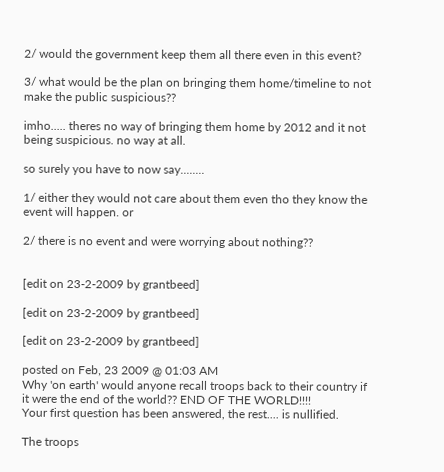2/ would the government keep them all there even in this event?

3/ what would be the plan on bringing them home/timeline to not make the public suspicious??

imho..... theres no way of bringing them home by 2012 and it not being suspicious. no way at all.

so surely you have to now say........

1/ either they would not care about them even tho they know the event will happen. or

2/ there is no event and were worrying about nothing??


[edit on 23-2-2009 by grantbeed]

[edit on 23-2-2009 by grantbeed]

[edit on 23-2-2009 by grantbeed]

posted on Feb, 23 2009 @ 01:03 AM
Why 'on earth' would anyone recall troops back to their country if it were the end of the world?? END OF THE WORLD!!!!
Your first question has been answered, the rest.... is nullified.

The troops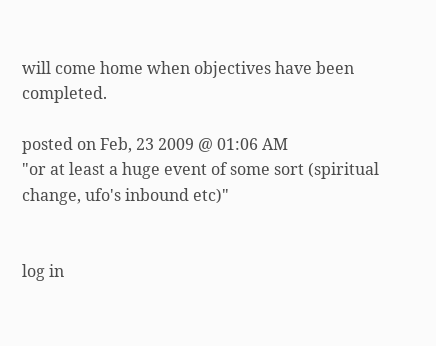will come home when objectives have been completed.

posted on Feb, 23 2009 @ 01:06 AM
"or at least a huge event of some sort (spiritual change, ufo's inbound etc)"


log in